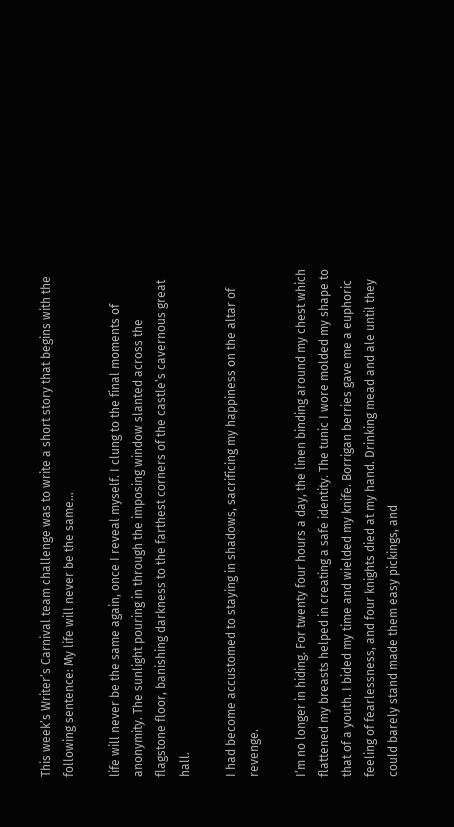This week’s Writer’s Carnival team challenge was to write a short story that begins with the following sentence: My life will never be the same…

life will never be the same again, once I reveal myself. I clung to the final moments of anonymity. The sunlight pouring in through the imposing window slanted across the flagstone floor, banishing darkness to the farthest corners of the castle’s cavernous great hall.

I had become accustomed to staying in shadows, sacrificing my happiness on the altar of revenge.

I’m no longer in hiding. For twenty four hours a day, the linen binding around my chest which flattened my breasts helped in creating a safe identity. The tunic I wore molded my shape to that of a youth. I bided my time and wielded my knife. Borrigan berries gave me a euphoric feeling of fearlessness, and four knights died at my hand. Drinking mead and ale until they could barely stand made them easy pickings, and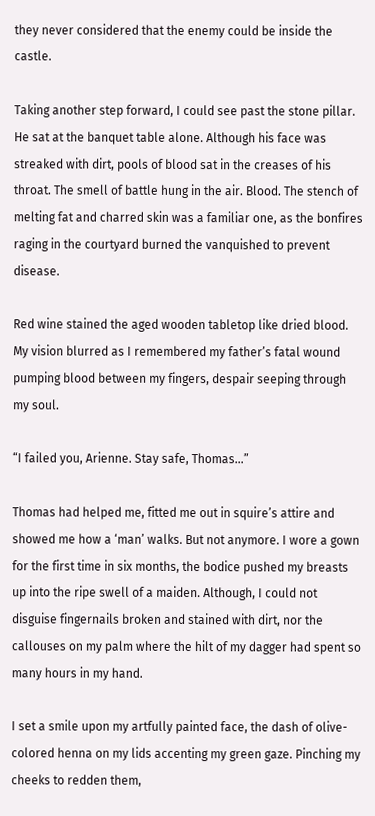they never considered that the enemy could be inside the castle.

Taking another step forward, I could see past the stone pillar. He sat at the banquet table alone. Although his face was streaked with dirt, pools of blood sat in the creases of his throat. The smell of battle hung in the air. Blood. The stench of melting fat and charred skin was a familiar one, as the bonfires raging in the courtyard burned the vanquished to prevent disease.

Red wine stained the aged wooden tabletop like dried blood. My vision blurred as I remembered my father’s fatal wound pumping blood between my fingers, despair seeping through my soul.

“I failed you, Arienne. Stay safe, Thomas…”

Thomas had helped me, fitted me out in squire’s attire and showed me how a ‘man’ walks. But not anymore. I wore a gown for the first time in six months, the bodice pushed my breasts up into the ripe swell of a maiden. Although, I could not disguise fingernails broken and stained with dirt, nor the callouses on my palm where the hilt of my dagger had spent so many hours in my hand.

I set a smile upon my artfully painted face, the dash of olive-colored henna on my lids accenting my green gaze. Pinching my cheeks to redden them,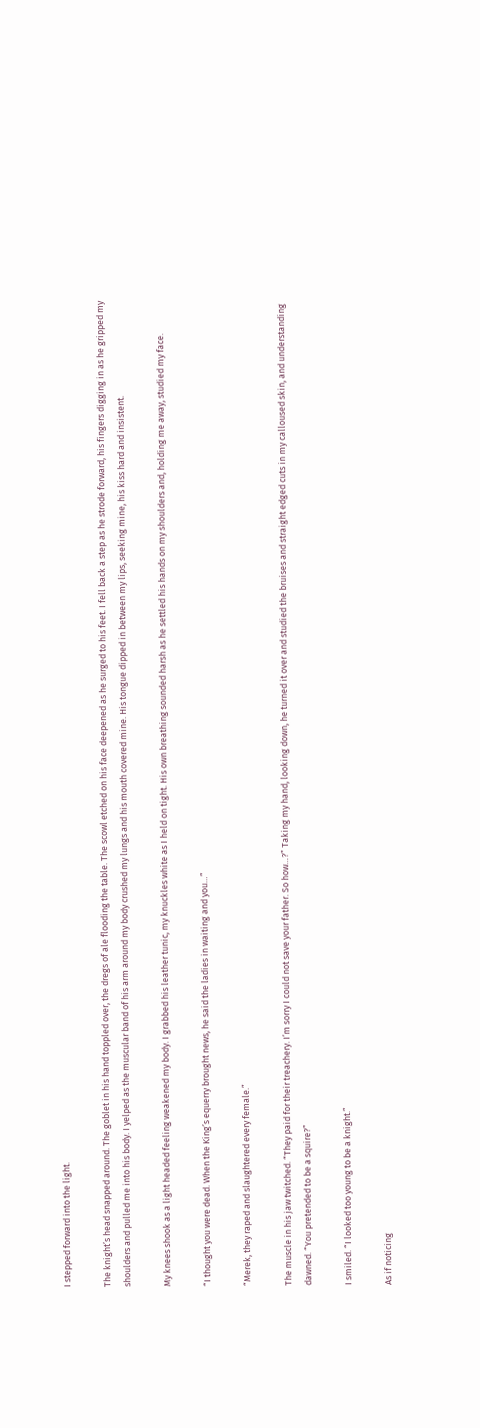I stepped forward into the light.

The knight’s head snapped around. The goblet in his hand toppled over, the dregs of ale flooding the table. The scowl etched on his face deepened as he surged to his feet. I fell back a step as he strode forward, his fingers digging in as he gripped my shoulders and pulled me into his body. I yelped as the muscular band of his arm around my body crushed my lungs and his mouth covered mine. His tongue dipped in between my lips, seeking mine, his kiss hard and insistent.

My knees shook as a light headed feeling weakened my body. I grabbed his leather tunic, my knuckles white as I held on tight. His own breathing sounded harsh as he settled his hands on my shoulders and, holding me away, studied my face.

“I thought you were dead. When the King’s equerry brought news, he said the ladies in waiting and you…”

“Merek, they raped and slaughtered every female.”

The muscle in his jaw twitched. “They paid for their treachery. I’m sorry I could not save your father. So how…?” Taking my hand, looking down, he turned it over and studied the bruises and straight edged cuts in my calloused skin, and understanding dawned. “You pretended to be a squire?”

I smiled. “I looked too young to be a knight.”

As if noticing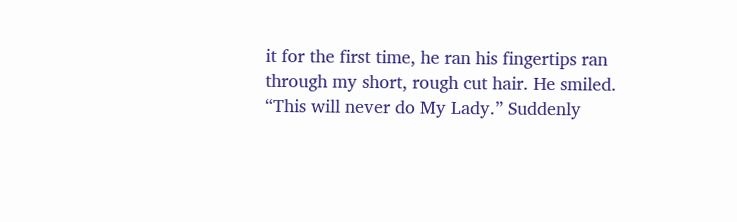it for the first time, he ran his fingertips ran through my short, rough cut hair. He smiled. “This will never do My Lady.” Suddenly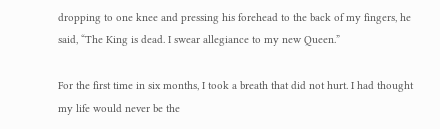dropping to one knee and pressing his forehead to the back of my fingers, he said, “The King is dead. I swear allegiance to my new Queen.”

For the first time in six months, I took a breath that did not hurt. I had thought my life would never be the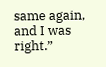same again, and I was right.”